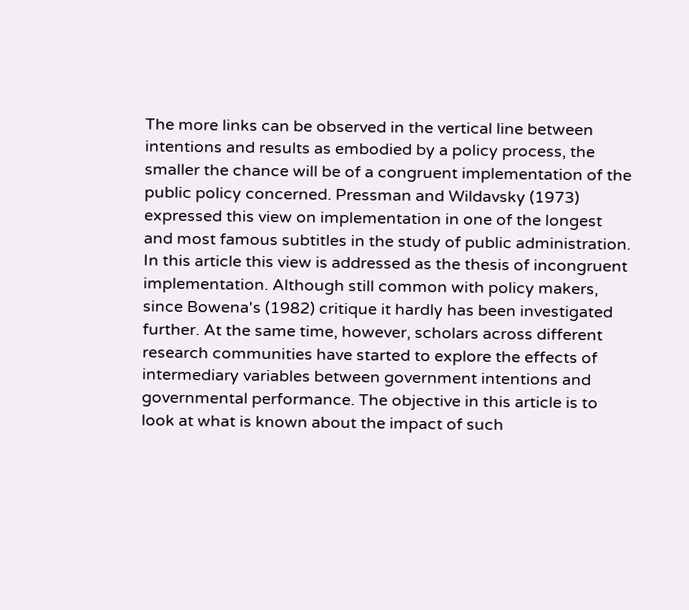The more links can be observed in the vertical line between intentions and results as embodied by a policy process, the smaller the chance will be of a congruent implementation of the public policy concerned. Pressman and Wildavsky (1973) expressed this view on implementation in one of the longest and most famous subtitles in the study of public administration. In this article this view is addressed as the thesis of incongruent implementation. Although still common with policy makers, since Bowena's (1982) critique it hardly has been investigated further. At the same time, however, scholars across different research communities have started to explore the effects of intermediary variables between government intentions and governmental performance. The objective in this article is to look at what is known about the impact of such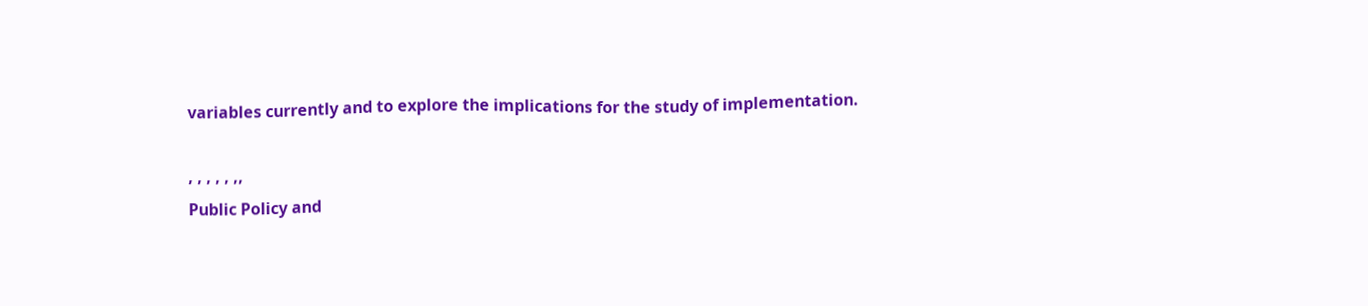variables currently and to explore the implications for the study of implementation.

, , , , , ,,
Public Policy and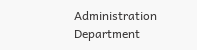Administration
Department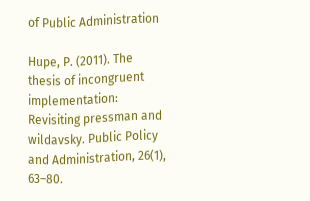of Public Administration

Hupe, P. (2011). The thesis of incongruent implementation: Revisiting pressman and wildavsky. Public Policy and Administration, 26(1), 63–80.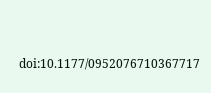doi:10.1177/0952076710367717